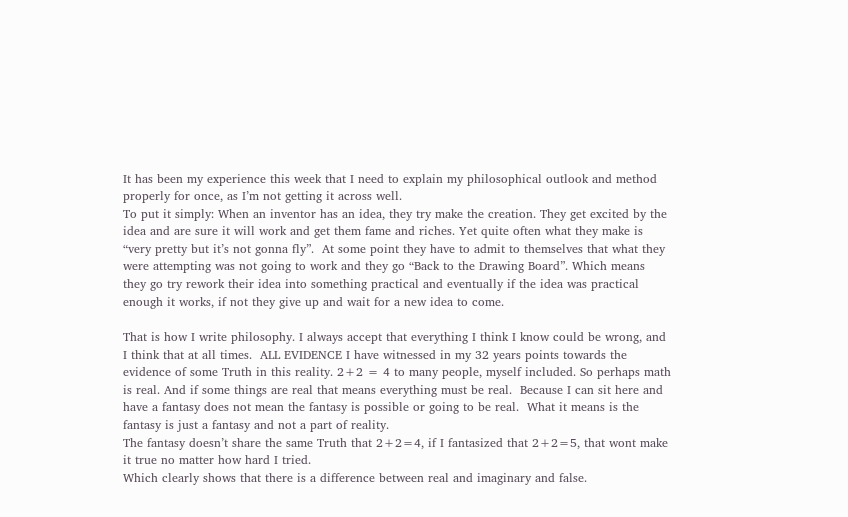It has been my experience this week that I need to explain my philosophical outlook and method properly for once, as I’m not getting it across well.
To put it simply: When an inventor has an idea, they try make the creation. They get excited by the idea and are sure it will work and get them fame and riches. Yet quite often what they make is “very pretty but it’s not gonna fly”.  At some point they have to admit to themselves that what they were attempting was not going to work and they go “Back to the Drawing Board”. Which means they go try rework their idea into something practical and eventually if the idea was practical enough it works, if not they give up and wait for a new idea to come.

That is how I write philosophy. I always accept that everything I think I know could be wrong, and I think that at all times.  ALL EVIDENCE I have witnessed in my 32 years points towards the evidence of some Truth in this reality. 2+2 = 4 to many people, myself included. So perhaps math is real. And if some things are real that means everything must be real.  Because I can sit here and have a fantasy does not mean the fantasy is possible or going to be real.  What it means is the fantasy is just a fantasy and not a part of reality.
The fantasy doesn’t share the same Truth that 2+2=4, if I fantasized that 2+2=5, that wont make it true no matter how hard I tried.
Which clearly shows that there is a difference between real and imaginary and false.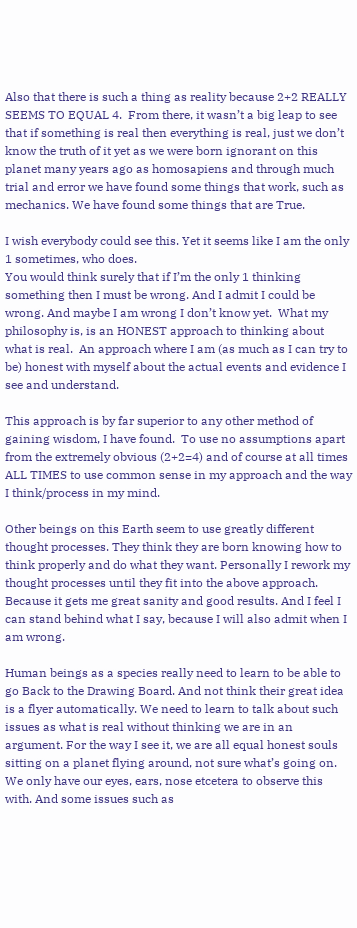Also that there is such a thing as reality because 2+2 REALLY SEEMS TO EQUAL 4.  From there, it wasn’t a big leap to see that if something is real then everything is real, just we don’t know the truth of it yet as we were born ignorant on this planet many years ago as homosapiens and through much trial and error we have found some things that work, such as mechanics. We have found some things that are True.

I wish everybody could see this. Yet it seems like I am the only 1 sometimes, who does.
You would think surely that if I’m the only 1 thinking something then I must be wrong. And I admit I could be wrong. And maybe I am wrong I don’t know yet.  What my philosophy is, is an HONEST approach to thinking about what is real.  An approach where I am (as much as I can try to be) honest with myself about the actual events and evidence I see and understand.

This approach is by far superior to any other method of gaining wisdom, I have found.  To use no assumptions apart from the extremely obvious (2+2=4) and of course at all times ALL TIMES to use common sense in my approach and the way I think/process in my mind.

Other beings on this Earth seem to use greatly different thought processes. They think they are born knowing how to think properly and do what they want. Personally I rework my thought processes until they fit into the above approach.  Because it gets me great sanity and good results. And I feel I can stand behind what I say, because I will also admit when I am wrong.

Human beings as a species really need to learn to be able to go Back to the Drawing Board. And not think their great idea is a flyer automatically. We need to learn to talk about such issues as what is real without thinking we are in an argument. For the way I see it, we are all equal honest souls sitting on a planet flying around, not sure what’s going on. We only have our eyes, ears, nose etcetera to observe this with. And some issues such as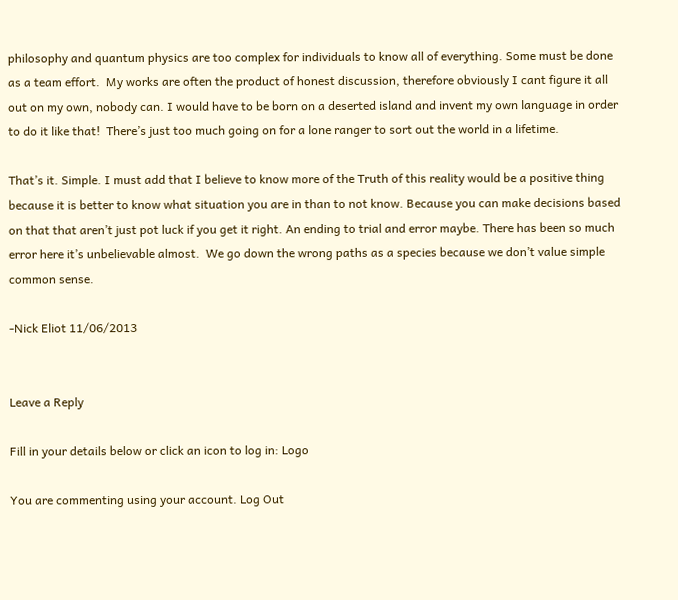philosophy and quantum physics are too complex for individuals to know all of everything. Some must be done as a team effort.  My works are often the product of honest discussion, therefore obviously I cant figure it all out on my own, nobody can. I would have to be born on a deserted island and invent my own language in order to do it like that!  There’s just too much going on for a lone ranger to sort out the world in a lifetime.

That’s it. Simple. I must add that I believe to know more of the Truth of this reality would be a positive thing because it is better to know what situation you are in than to not know. Because you can make decisions based on that that aren’t just pot luck if you get it right. An ending to trial and error maybe. There has been so much error here it’s unbelievable almost.  We go down the wrong paths as a species because we don’t value simple common sense.

-Nick Eliot 11/06/2013


Leave a Reply

Fill in your details below or click an icon to log in: Logo

You are commenting using your account. Log Out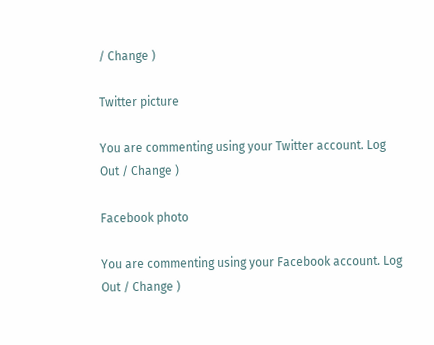/ Change )

Twitter picture

You are commenting using your Twitter account. Log Out / Change )

Facebook photo

You are commenting using your Facebook account. Log Out / Change )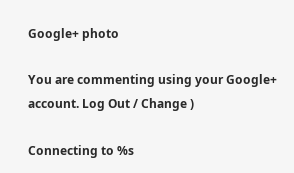Google+ photo

You are commenting using your Google+ account. Log Out / Change )

Connecting to %s